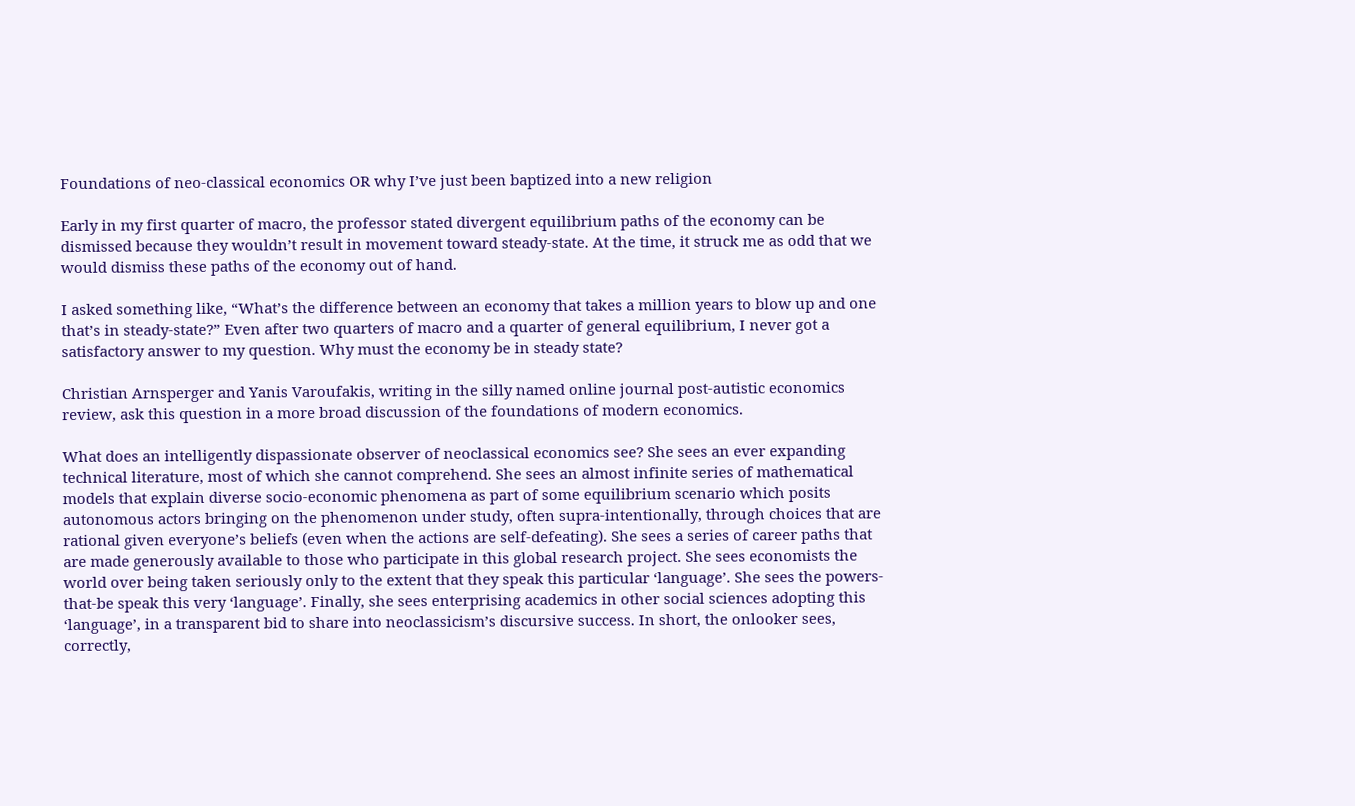Foundations of neo-classical economics OR why I’ve just been baptized into a new religion

Early in my first quarter of macro, the professor stated divergent equilibrium paths of the economy can be dismissed because they wouldn’t result in movement toward steady-state. At the time, it struck me as odd that we would dismiss these paths of the economy out of hand.

I asked something like, “What’s the difference between an economy that takes a million years to blow up and one that’s in steady-state?” Even after two quarters of macro and a quarter of general equilibrium, I never got a satisfactory answer to my question. Why must the economy be in steady state?

Christian Arnsperger and Yanis Varoufakis, writing in the silly named online journal post-autistic economics review, ask this question in a more broad discussion of the foundations of modern economics.

What does an intelligently dispassionate observer of neoclassical economics see? She sees an ever expanding technical literature, most of which she cannot comprehend. She sees an almost infinite series of mathematical models that explain diverse socio-economic phenomena as part of some equilibrium scenario which posits autonomous actors bringing on the phenomenon under study, often supra-intentionally, through choices that are rational given everyone’s beliefs (even when the actions are self-defeating). She sees a series of career paths that are made generously available to those who participate in this global research project. She sees economists the world over being taken seriously only to the extent that they speak this particular ‘language’. She sees the powers-that-be speak this very ‘language’. Finally, she sees enterprising academics in other social sciences adopting this ‘language’, in a transparent bid to share into neoclassicism’s discursive success. In short, the onlooker sees, correctly,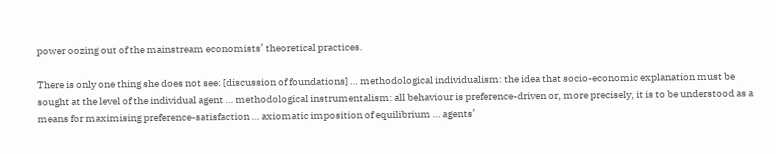power oozing out of the mainstream economists’ theoretical practices.

There is only one thing she does not see: [discussion of foundations] … methodological individualism: the idea that socio-economic explanation must be sought at the level of the individual agent … methodological instrumentalism: all behaviour is preference-driven or, more precisely, it is to be understood as a means for maximising preference-satisfaction … axiomatic imposition of equilibrium … agents’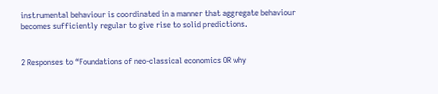instrumental behaviour is coordinated in a manner that aggregate behaviour becomes sufficiently regular to give rise to solid predictions.


2 Responses to “Foundations of neo-classical economics OR why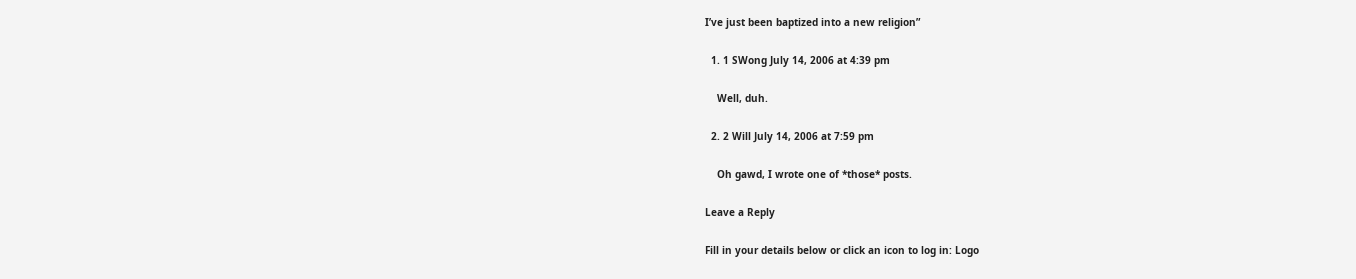I’ve just been baptized into a new religion”

  1. 1 SWong July 14, 2006 at 4:39 pm

    Well, duh.

  2. 2 Will July 14, 2006 at 7:59 pm

    Oh gawd, I wrote one of *those* posts.

Leave a Reply

Fill in your details below or click an icon to log in: Logo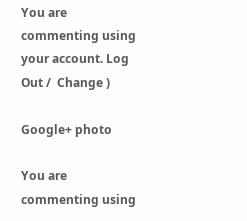You are commenting using your account. Log Out /  Change )

Google+ photo

You are commenting using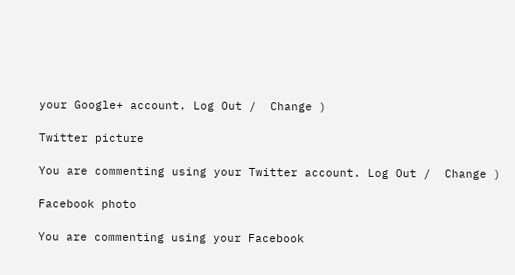your Google+ account. Log Out /  Change )

Twitter picture

You are commenting using your Twitter account. Log Out /  Change )

Facebook photo

You are commenting using your Facebook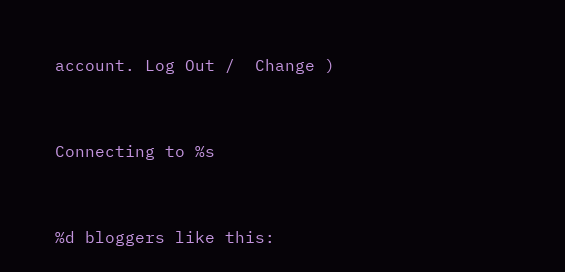account. Log Out /  Change )


Connecting to %s


%d bloggers like this: